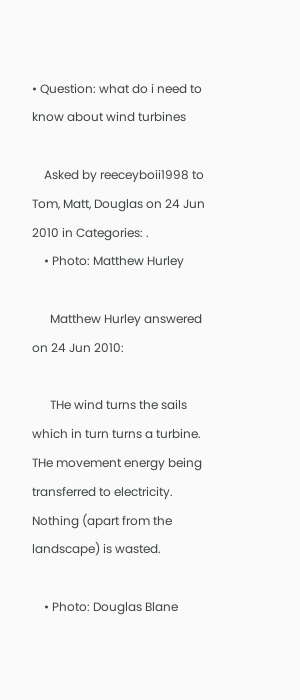• Question: what do i need to know about wind turbines

    Asked by reeceyboii1998 to Tom, Matt, Douglas on 24 Jun 2010 in Categories: .
    • Photo: Matthew Hurley

      Matthew Hurley answered on 24 Jun 2010:

      THe wind turns the sails which in turn turns a turbine. THe movement energy being transferred to electricity. Nothing (apart from the landscape) is wasted.

    • Photo: Douglas Blane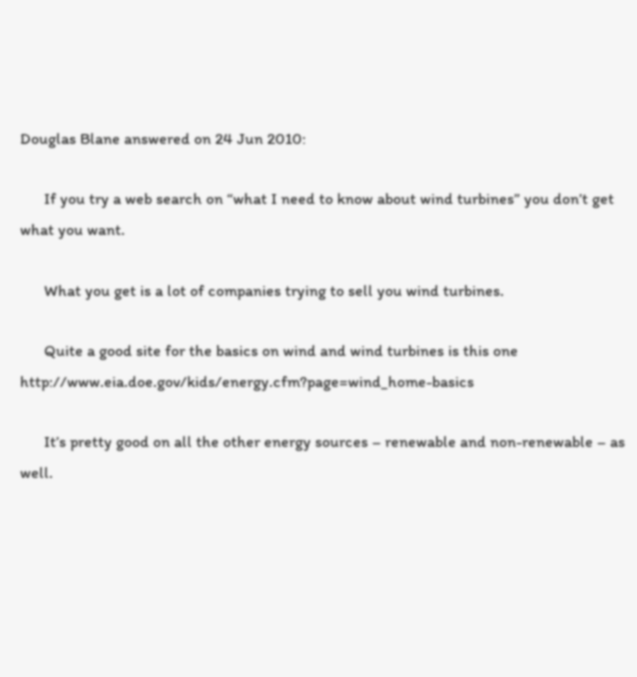Douglas Blane answered on 24 Jun 2010:

      If you try a web search on “what I need to know about wind turbines” you don’t get what you want.

      What you get is a lot of companies trying to sell you wind turbines.

      Quite a good site for the basics on wind and wind turbines is this one http://www.eia.doe.gov/kids/energy.cfm?page=wind_home-basics

      It’s pretty good on all the other energy sources – renewable and non-renewable – as well.